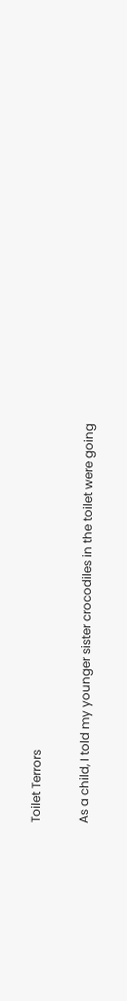Toilet Terrors

As a child, I told my younger sister crocodiles in the toilet were going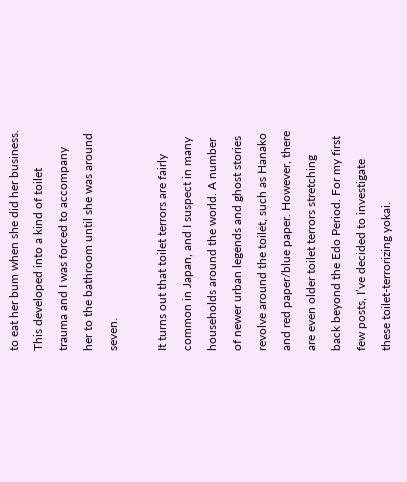to eat her bum when she did her business. This developed into a kind of toilet trauma and I was forced to accompany her to the bathroom until she was around seven.

It turns out that toilet terrors are fairly common in Japan, and I suspect in many households around the world. A number of newer urban legends and ghost stories revolve around the toilet, such as Hanako and red paper/blue paper. However, there are even older toilet terrors stretching back beyond the Edo Period. For my first few posts, I’ve decided to investigate these toilet-terrorizing yokai.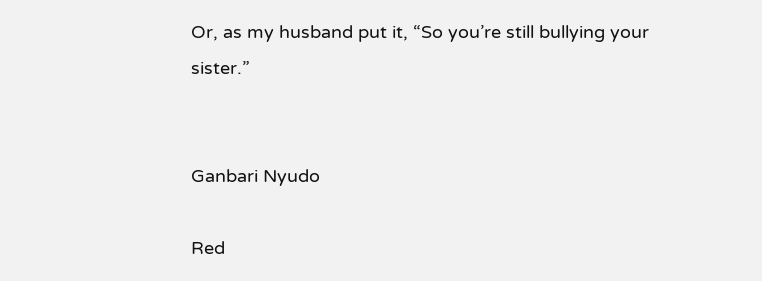Or, as my husband put it, “So you’re still bullying your sister.”


Ganbari Nyudo

Red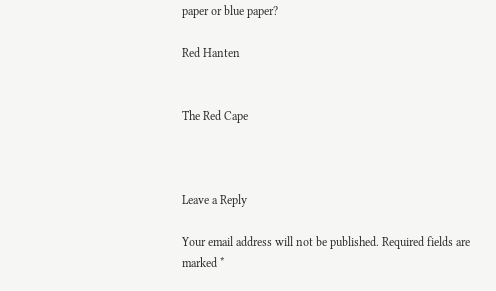paper or blue paper?

Red Hanten


The Red Cape



Leave a Reply

Your email address will not be published. Required fields are marked *